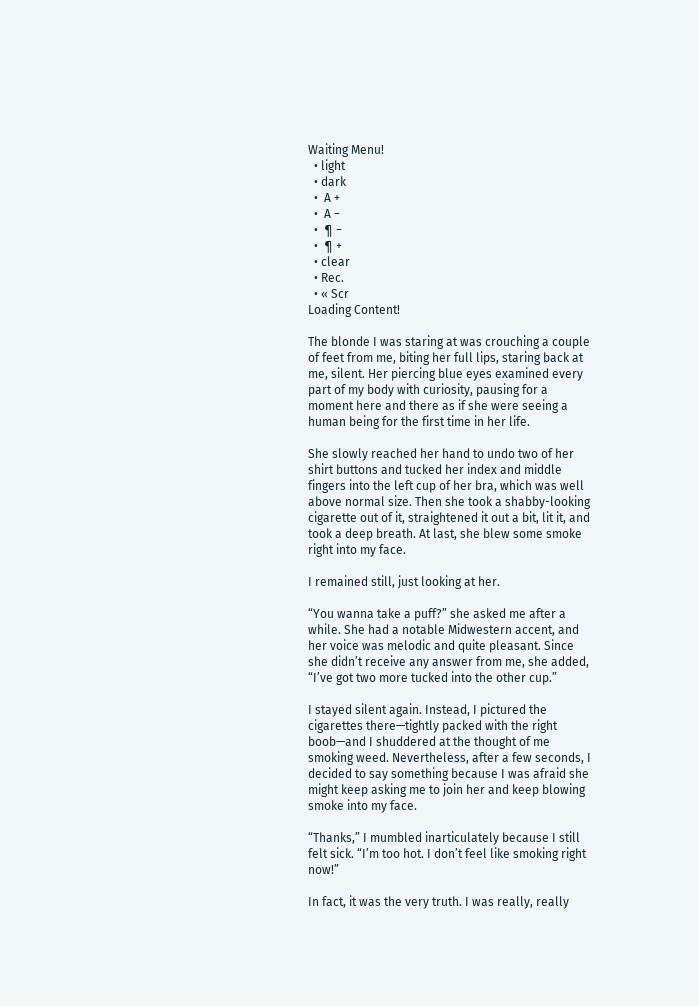Waiting Menu!
  • light
  • dark
  •  A +
  •  A −
  •  ¶ −
  •  ¶ +
  • clear
  • Rec.
  • « Scr
Loading Content!

The blonde I was staring at was crouching a couple of feet from me, biting her full lips, staring back at me, silent. Her piercing blue eyes examined every part of my body with curiosity, pausing for a moment here and there as if she were seeing a human being for the first time in her life.

She slowly reached her hand to undo two of her shirt buttons and tucked her index and middle fingers into the left cup of her bra, which was well above normal size. Then she took a shabby-looking cigarette out of it, straightened it out a bit, lit it, and took a deep breath. At last, she blew some smoke right into my face.

I remained still, just looking at her.

“You wanna take a puff?” she asked me after a while. She had a notable Midwestern accent, and her voice was melodic and quite pleasant. Since she didn’t receive any answer from me, she added, “I’ve got two more tucked into the other cup.”

I stayed silent again. Instead, I pictured the cigarettes there—tightly packed with the right boob—and I shuddered at the thought of me smoking weed. Nevertheless, after a few seconds, I decided to say something because I was afraid she might keep asking me to join her and keep blowing smoke into my face.

“Thanks,” I mumbled inarticulately because I still felt sick. “I’m too hot. I don’t feel like smoking right now!”

In fact, it was the very truth. I was really, really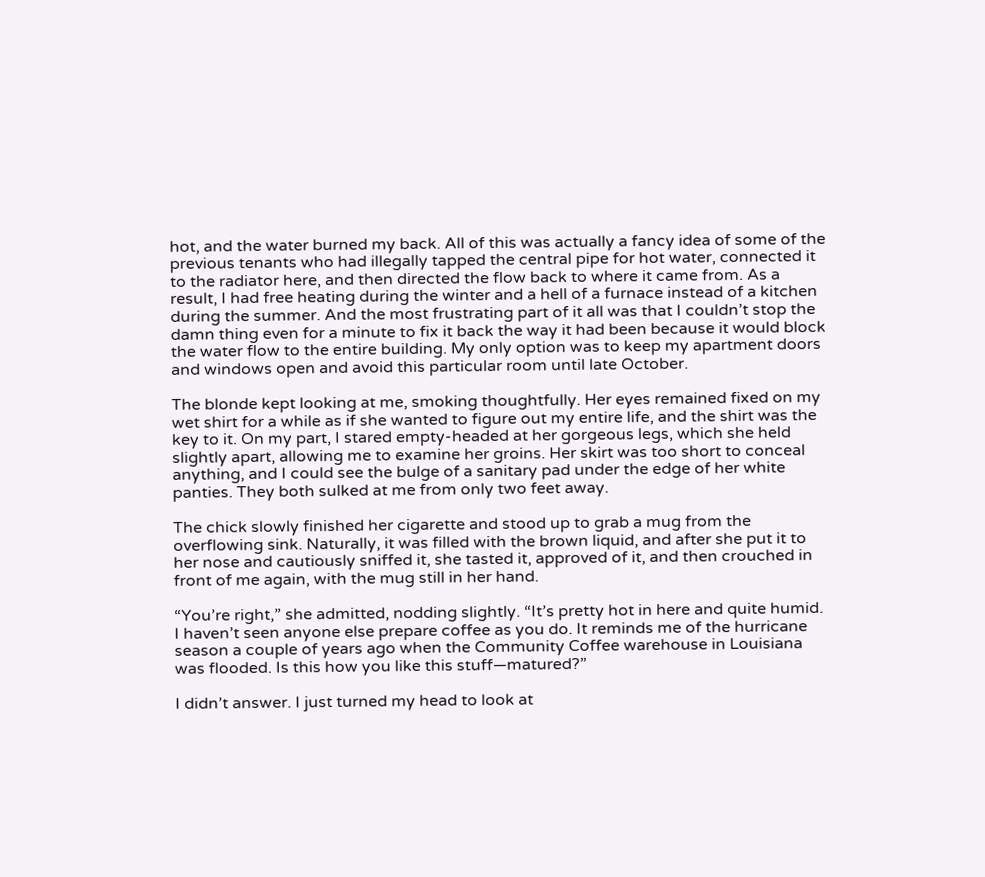hot, and the water burned my back. All of this was actually a fancy idea of some of the previous tenants who had illegally tapped the central pipe for hot water, connected it to the radiator here, and then directed the flow back to where it came from. As a result, I had free heating during the winter and a hell of a furnace instead of a kitchen during the summer. And the most frustrating part of it all was that I couldn’t stop the damn thing even for a minute to fix it back the way it had been because it would block the water flow to the entire building. My only option was to keep my apartment doors and windows open and avoid this particular room until late October.

The blonde kept looking at me, smoking thoughtfully. Her eyes remained fixed on my wet shirt for a while as if she wanted to figure out my entire life, and the shirt was the key to it. On my part, I stared empty-headed at her gorgeous legs, which she held slightly apart, allowing me to examine her groins. Her skirt was too short to conceal anything, and I could see the bulge of a sanitary pad under the edge of her white panties. They both sulked at me from only two feet away.

The chick slowly finished her cigarette and stood up to grab a mug from the overflowing sink. Naturally, it was filled with the brown liquid, and after she put it to her nose and cautiously sniffed it, she tasted it, approved of it, and then crouched in front of me again, with the mug still in her hand.

“You’re right,” she admitted, nodding slightly. “It’s pretty hot in here and quite humid. I haven’t seen anyone else prepare coffee as you do. It reminds me of the hurricane season a couple of years ago when the Community Coffee warehouse in Louisiana was flooded. Is this how you like this stuff—matured?”

I didn’t answer. I just turned my head to look at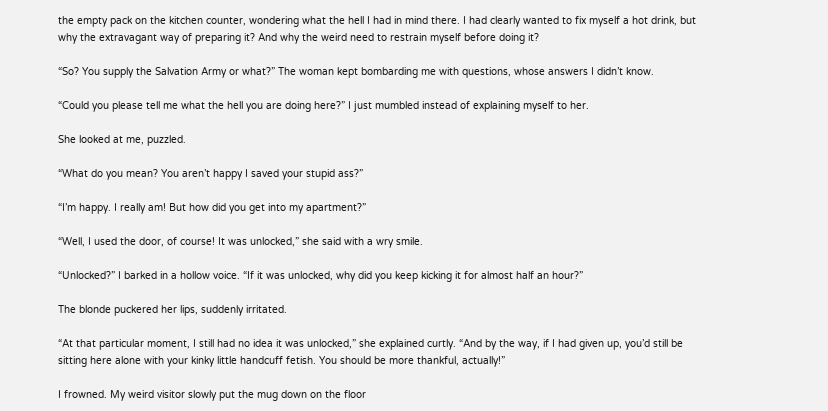the empty pack on the kitchen counter, wondering what the hell I had in mind there. I had clearly wanted to fix myself a hot drink, but why the extravagant way of preparing it? And why the weird need to restrain myself before doing it?

“So? You supply the Salvation Army or what?” The woman kept bombarding me with questions, whose answers I didn’t know.

“Could you please tell me what the hell you are doing here?” I just mumbled instead of explaining myself to her.

She looked at me, puzzled.

“What do you mean? You aren’t happy I saved your stupid ass?”

“I’m happy. I really am! But how did you get into my apartment?”

“Well, I used the door, of course! It was unlocked,” she said with a wry smile.

“Unlocked?” I barked in a hollow voice. “If it was unlocked, why did you keep kicking it for almost half an hour?”

The blonde puckered her lips, suddenly irritated.

“At that particular moment, I still had no idea it was unlocked,” she explained curtly. “And by the way, if I had given up, you’d still be sitting here alone with your kinky little handcuff fetish. You should be more thankful, actually!”

I frowned. My weird visitor slowly put the mug down on the floor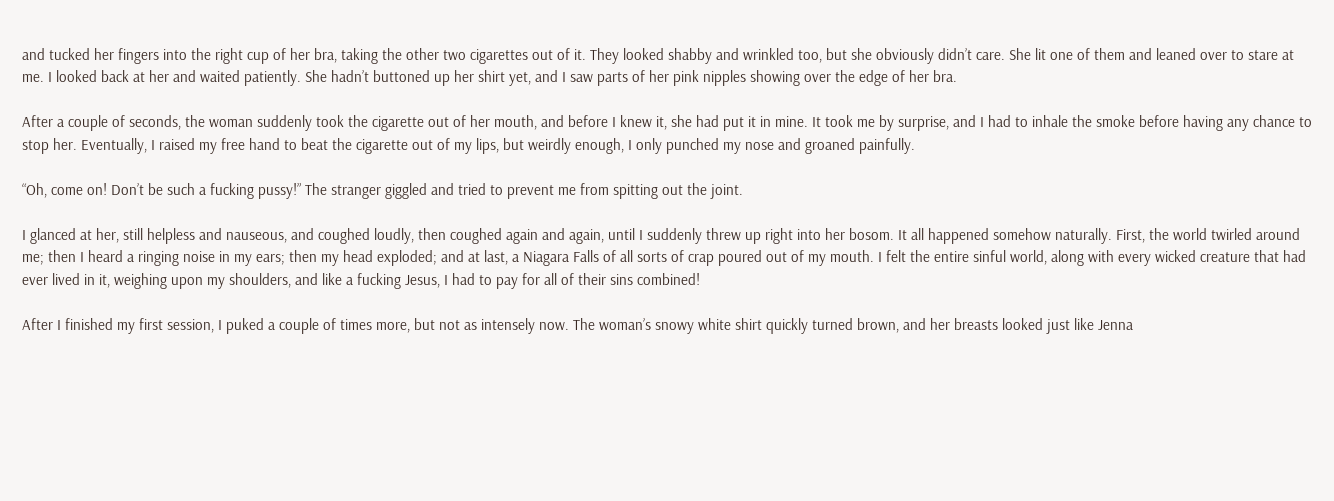and tucked her fingers into the right cup of her bra, taking the other two cigarettes out of it. They looked shabby and wrinkled too, but she obviously didn’t care. She lit one of them and leaned over to stare at me. I looked back at her and waited patiently. She hadn’t buttoned up her shirt yet, and I saw parts of her pink nipples showing over the edge of her bra.

After a couple of seconds, the woman suddenly took the cigarette out of her mouth, and before I knew it, she had put it in mine. It took me by surprise, and I had to inhale the smoke before having any chance to stop her. Eventually, I raised my free hand to beat the cigarette out of my lips, but weirdly enough, I only punched my nose and groaned painfully.

“Oh, come on! Don’t be such a fucking pussy!” The stranger giggled and tried to prevent me from spitting out the joint.

I glanced at her, still helpless and nauseous, and coughed loudly, then coughed again and again, until I suddenly threw up right into her bosom. It all happened somehow naturally. First, the world twirled around me; then I heard a ringing noise in my ears; then my head exploded; and at last, a Niagara Falls of all sorts of crap poured out of my mouth. I felt the entire sinful world, along with every wicked creature that had ever lived in it, weighing upon my shoulders, and like a fucking Jesus, I had to pay for all of their sins combined!

After I finished my first session, I puked a couple of times more, but not as intensely now. The woman’s snowy white shirt quickly turned brown, and her breasts looked just like Jenna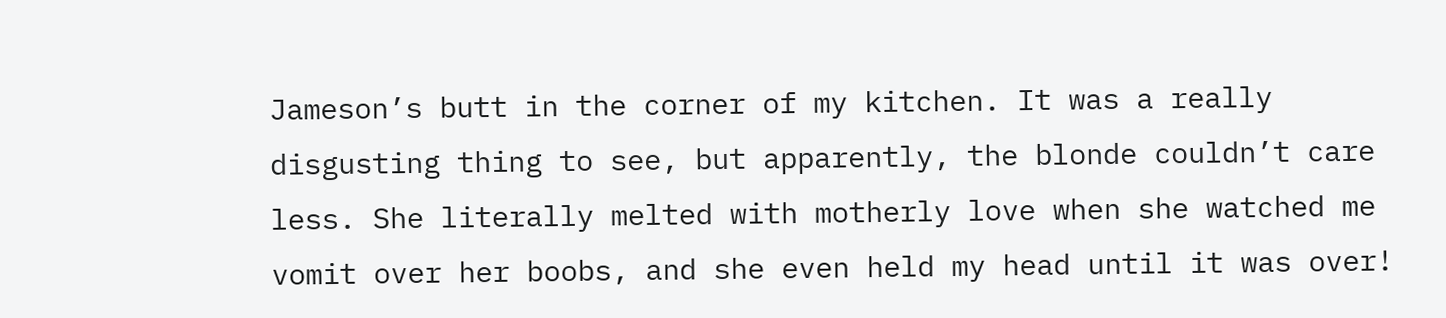Jameson’s butt in the corner of my kitchen. It was a really disgusting thing to see, but apparently, the blonde couldn’t care less. She literally melted with motherly love when she watched me vomit over her boobs, and she even held my head until it was over!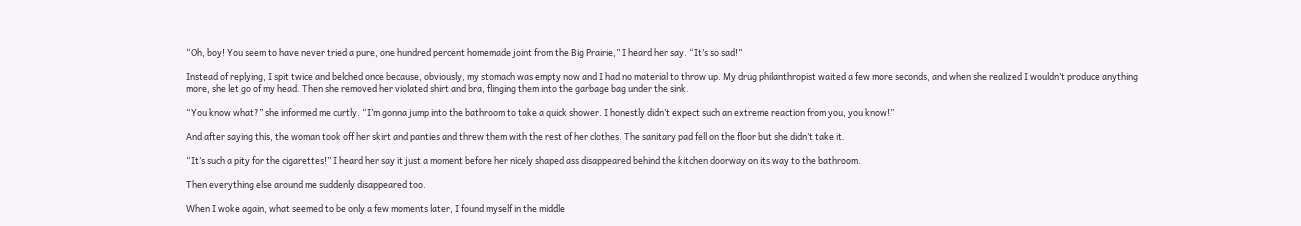“Oh, boy! You seem to have never tried a pure, one hundred percent homemade joint from the Big Prairie,” I heard her say. “It’s so sad!”

Instead of replying, I spit twice and belched once because, obviously, my stomach was empty now and I had no material to throw up. My drug philanthropist waited a few more seconds, and when she realized I wouldn’t produce anything more, she let go of my head. Then she removed her violated shirt and bra, flinging them into the garbage bag under the sink.

“You know what?” she informed me curtly. “I’m gonna jump into the bathroom to take a quick shower. I honestly didn’t expect such an extreme reaction from you, you know!”

And after saying this, the woman took off her skirt and panties and threw them with the rest of her clothes. The sanitary pad fell on the floor but she didn’t take it.

“It’s such a pity for the cigarettes!” I heard her say it just a moment before her nicely shaped ass disappeared behind the kitchen doorway on its way to the bathroom.

Then everything else around me suddenly disappeared too.

When I woke again, what seemed to be only a few moments later, I found myself in the middle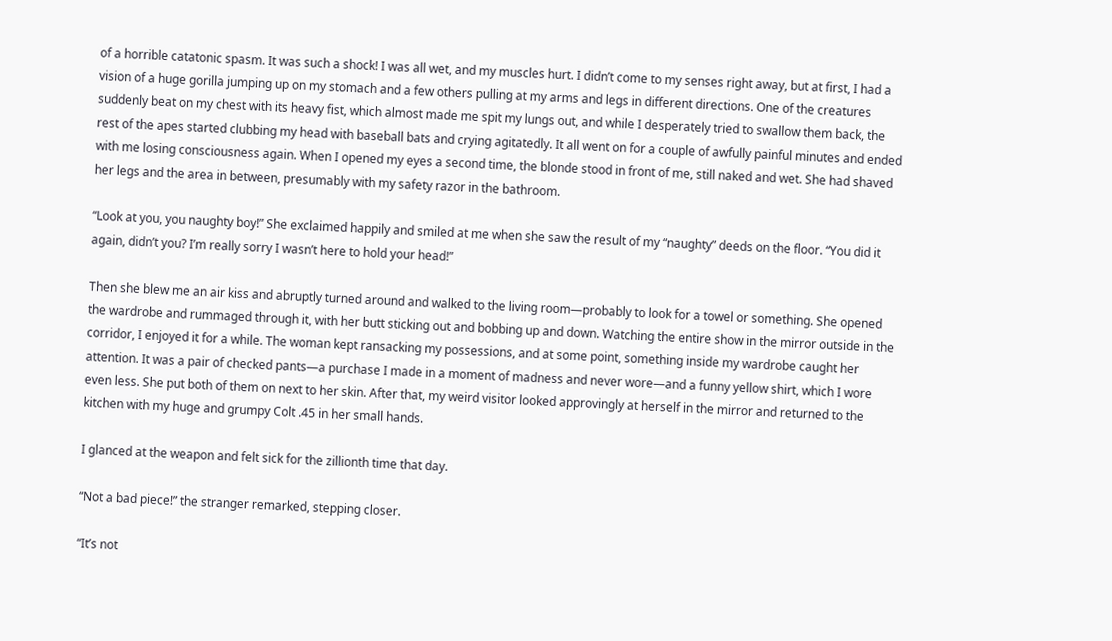of a horrible catatonic spasm. It was such a shock! I was all wet, and my muscles hurt. I didn’t come to my senses right away, but at first, I had a vision of a huge gorilla jumping up on my stomach and a few others pulling at my arms and legs in different directions. One of the creatures suddenly beat on my chest with its heavy fist, which almost made me spit my lungs out, and while I desperately tried to swallow them back, the rest of the apes started clubbing my head with baseball bats and crying agitatedly. It all went on for a couple of awfully painful minutes and ended with me losing consciousness again. When I opened my eyes a second time, the blonde stood in front of me, still naked and wet. She had shaved her legs and the area in between, presumably with my safety razor in the bathroom.

“Look at you, you naughty boy!” She exclaimed happily and smiled at me when she saw the result of my “naughty” deeds on the floor. “You did it again, didn’t you? I’m really sorry I wasn’t here to hold your head!”

Then she blew me an air kiss and abruptly turned around and walked to the living room—probably to look for a towel or something. She opened the wardrobe and rummaged through it, with her butt sticking out and bobbing up and down. Watching the entire show in the mirror outside in the corridor, I enjoyed it for a while. The woman kept ransacking my possessions, and at some point, something inside my wardrobe caught her attention. It was a pair of checked pants—a purchase I made in a moment of madness and never wore—and a funny yellow shirt, which I wore even less. She put both of them on next to her skin. After that, my weird visitor looked approvingly at herself in the mirror and returned to the kitchen with my huge and grumpy Colt .45 in her small hands.

I glanced at the weapon and felt sick for the zillionth time that day.

“Not a bad piece!” the stranger remarked, stepping closer.

“It’s not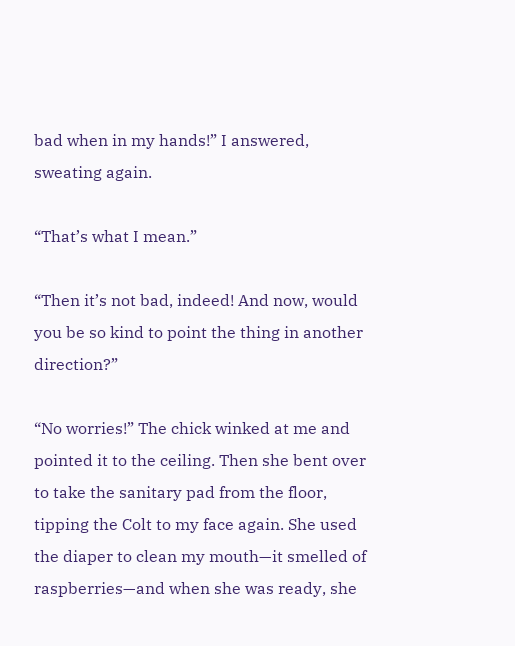bad when in my hands!” I answered, sweating again.

“That’s what I mean.”

“Then it’s not bad, indeed! And now, would you be so kind to point the thing in another direction?”

“No worries!” The chick winked at me and pointed it to the ceiling. Then she bent over to take the sanitary pad from the floor, tipping the Colt to my face again. She used the diaper to clean my mouth—it smelled of raspberries—and when she was ready, she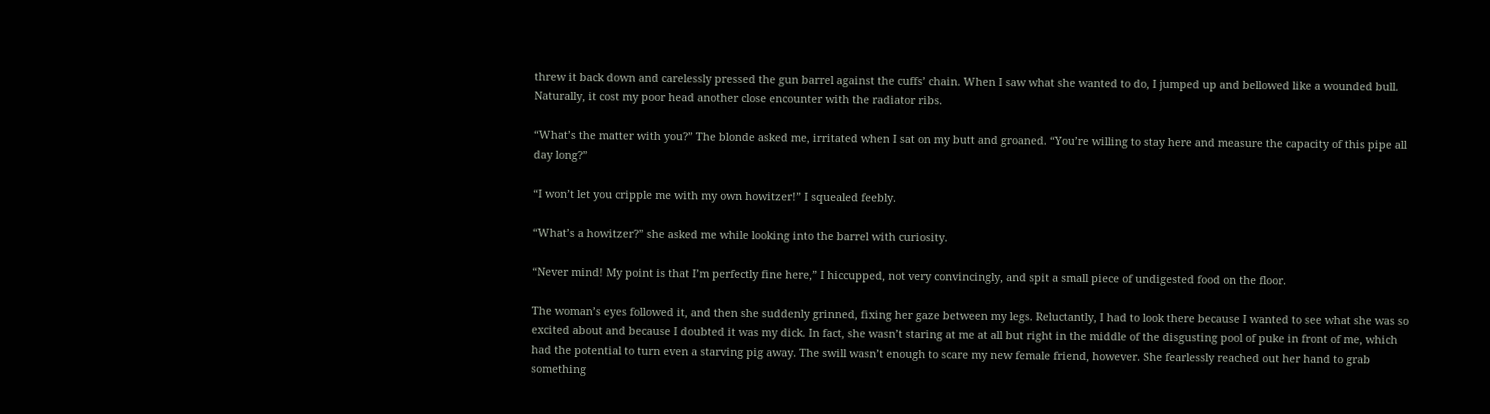threw it back down and carelessly pressed the gun barrel against the cuffs’ chain. When I saw what she wanted to do, I jumped up and bellowed like a wounded bull. Naturally, it cost my poor head another close encounter with the radiator ribs.

“What’s the matter with you?” The blonde asked me, irritated when I sat on my butt and groaned. “You’re willing to stay here and measure the capacity of this pipe all day long?”

“I won’t let you cripple me with my own howitzer!” I squealed feebly.

“What’s a howitzer?” she asked me while looking into the barrel with curiosity.

“Never mind! My point is that I’m perfectly fine here,” I hiccupped, not very convincingly, and spit a small piece of undigested food on the floor.

The woman’s eyes followed it, and then she suddenly grinned, fixing her gaze between my legs. Reluctantly, I had to look there because I wanted to see what she was so excited about and because I doubted it was my dick. In fact, she wasn’t staring at me at all but right in the middle of the disgusting pool of puke in front of me, which had the potential to turn even a starving pig away. The swill wasn’t enough to scare my new female friend, however. She fearlessly reached out her hand to grab something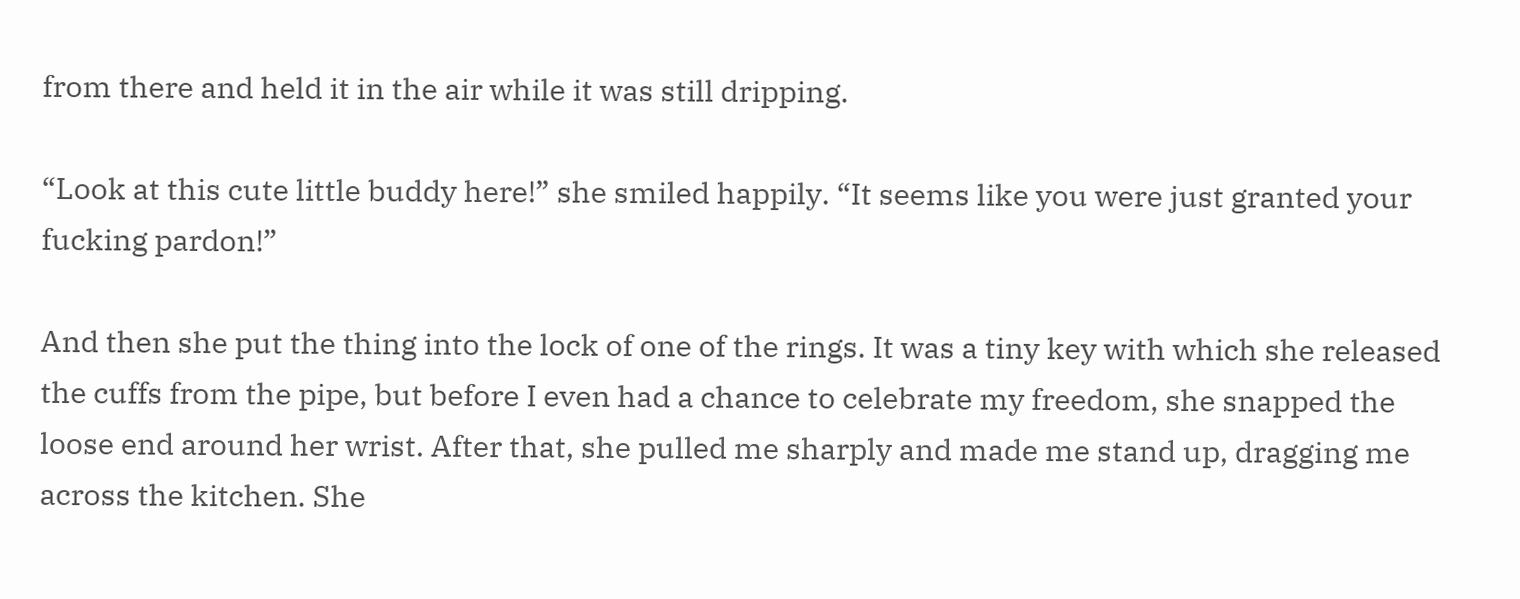from there and held it in the air while it was still dripping.

“Look at this cute little buddy here!” she smiled happily. “It seems like you were just granted your fucking pardon!”

And then she put the thing into the lock of one of the rings. It was a tiny key with which she released the cuffs from the pipe, but before I even had a chance to celebrate my freedom, she snapped the loose end around her wrist. After that, she pulled me sharply and made me stand up, dragging me across the kitchen. She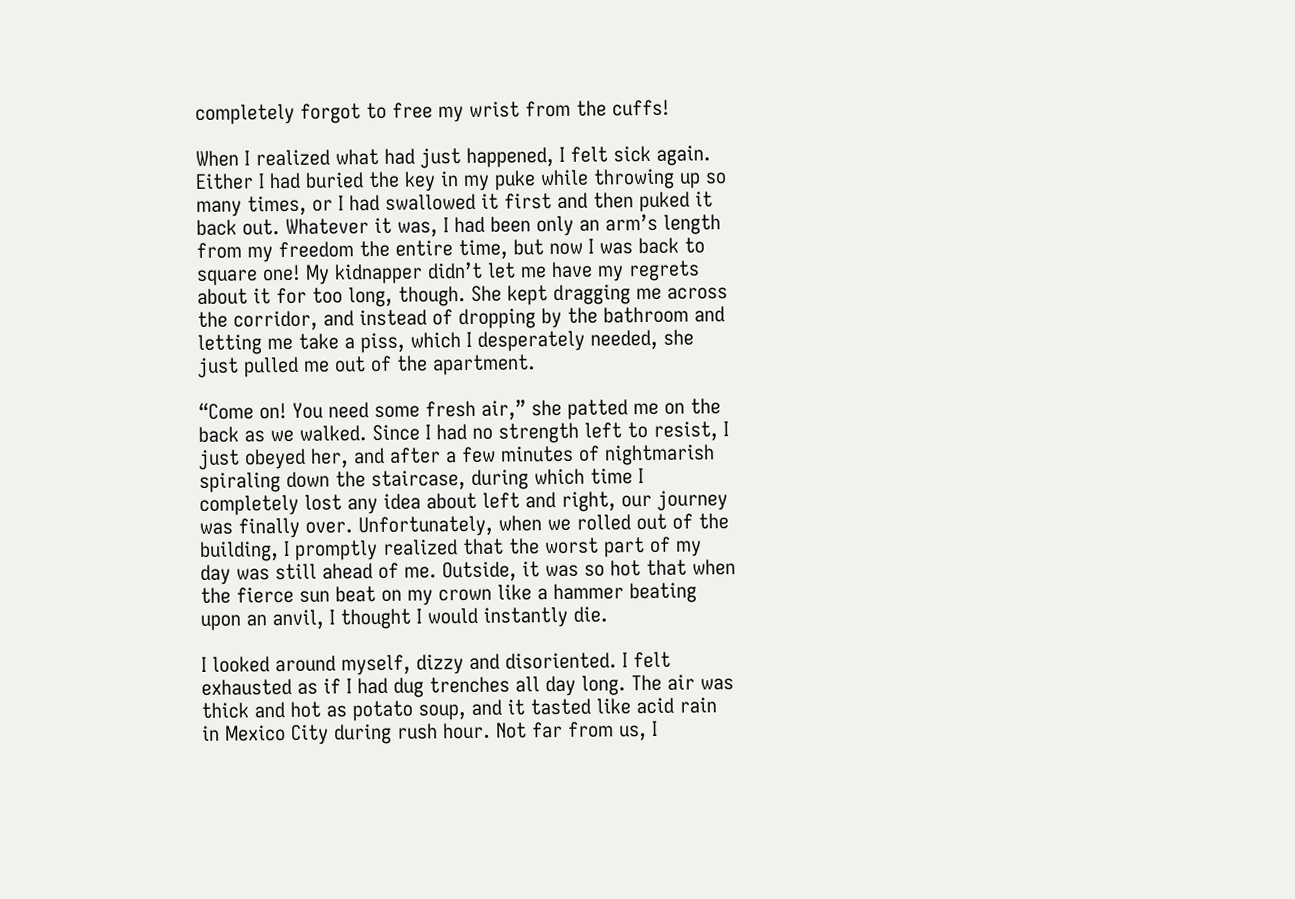completely forgot to free my wrist from the cuffs!

When I realized what had just happened, I felt sick again. Either I had buried the key in my puke while throwing up so many times, or I had swallowed it first and then puked it back out. Whatever it was, I had been only an arm’s length from my freedom the entire time, but now I was back to square one! My kidnapper didn’t let me have my regrets about it for too long, though. She kept dragging me across the corridor, and instead of dropping by the bathroom and letting me take a piss, which I desperately needed, she just pulled me out of the apartment.

“Come on! You need some fresh air,” she patted me on the back as we walked. Since I had no strength left to resist, I just obeyed her, and after a few minutes of nightmarish spiraling down the staircase, during which time I completely lost any idea about left and right, our journey was finally over. Unfortunately, when we rolled out of the building, I promptly realized that the worst part of my day was still ahead of me. Outside, it was so hot that when the fierce sun beat on my crown like a hammer beating upon an anvil, I thought I would instantly die.

I looked around myself, dizzy and disoriented. I felt exhausted as if I had dug trenches all day long. The air was thick and hot as potato soup, and it tasted like acid rain in Mexico City during rush hour. Not far from us, I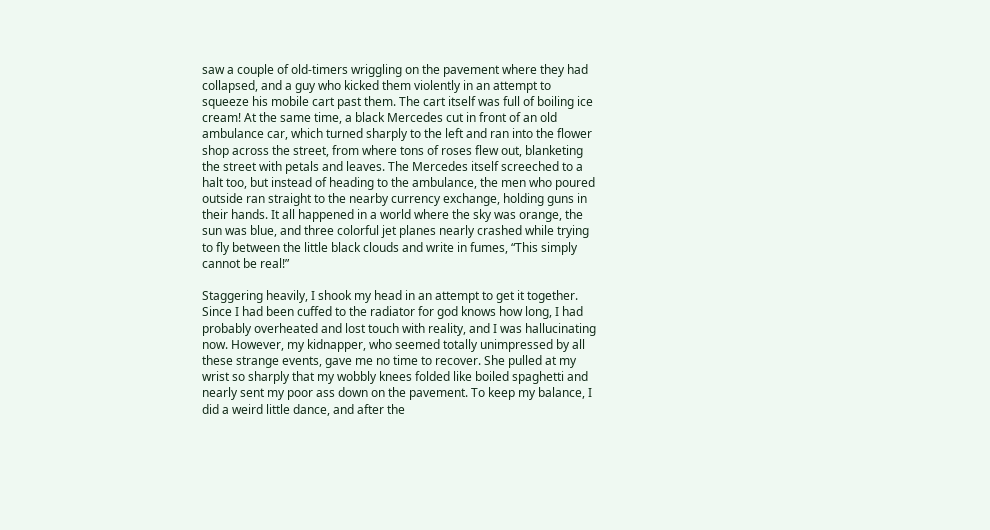saw a couple of old-timers wriggling on the pavement where they had collapsed, and a guy who kicked them violently in an attempt to squeeze his mobile cart past them. The cart itself was full of boiling ice cream! At the same time, a black Mercedes cut in front of an old ambulance car, which turned sharply to the left and ran into the flower shop across the street, from where tons of roses flew out, blanketing the street with petals and leaves. The Mercedes itself screeched to a halt too, but instead of heading to the ambulance, the men who poured outside ran straight to the nearby currency exchange, holding guns in their hands. It all happened in a world where the sky was orange, the sun was blue, and three colorful jet planes nearly crashed while trying to fly between the little black clouds and write in fumes, “This simply cannot be real!”

Staggering heavily, I shook my head in an attempt to get it together. Since I had been cuffed to the radiator for god knows how long, I had probably overheated and lost touch with reality, and I was hallucinating now. However, my kidnapper, who seemed totally unimpressed by all these strange events, gave me no time to recover. She pulled at my wrist so sharply that my wobbly knees folded like boiled spaghetti and nearly sent my poor ass down on the pavement. To keep my balance, I did a weird little dance, and after the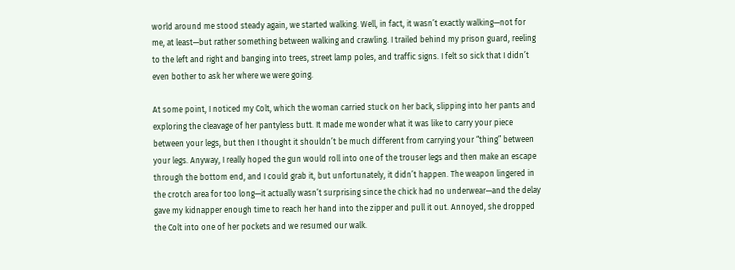world around me stood steady again, we started walking. Well, in fact, it wasn’t exactly walking—not for me, at least—but rather something between walking and crawling. I trailed behind my prison guard, reeling to the left and right and banging into trees, street lamp poles, and traffic signs. I felt so sick that I didn’t even bother to ask her where we were going.

At some point, I noticed my Colt, which the woman carried stuck on her back, slipping into her pants and exploring the cleavage of her pantyless butt. It made me wonder what it was like to carry your piece between your legs, but then I thought it shouldn’t be much different from carrying your “thing” between your legs. Anyway, I really hoped the gun would roll into one of the trouser legs and then make an escape through the bottom end, and I could grab it, but unfortunately, it didn’t happen. The weapon lingered in the crotch area for too long—it actually wasn’t surprising since the chick had no underwear—and the delay gave my kidnapper enough time to reach her hand into the zipper and pull it out. Annoyed, she dropped the Colt into one of her pockets and we resumed our walk.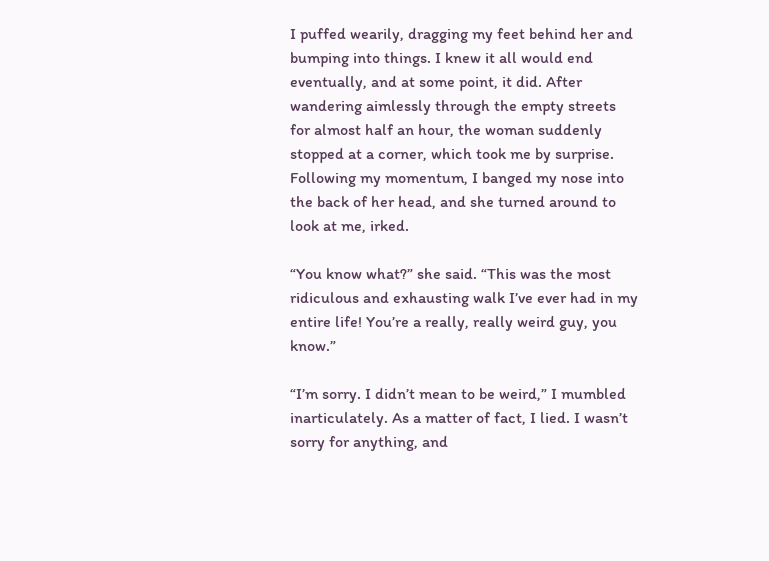I puffed wearily, dragging my feet behind her and bumping into things. I knew it all would end eventually, and at some point, it did. After wandering aimlessly through the empty streets for almost half an hour, the woman suddenly stopped at a corner, which took me by surprise. Following my momentum, I banged my nose into the back of her head, and she turned around to look at me, irked.

“You know what?” she said. “This was the most ridiculous and exhausting walk I’ve ever had in my entire life! You’re a really, really weird guy, you know.”

“I’m sorry. I didn’t mean to be weird,” I mumbled inarticulately. As a matter of fact, I lied. I wasn’t sorry for anything, and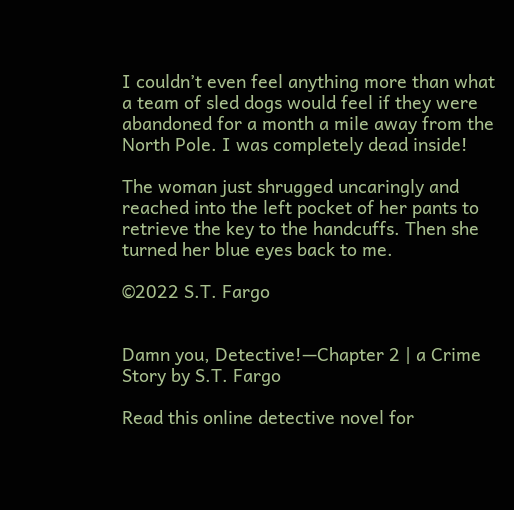I couldn’t even feel anything more than what a team of sled dogs would feel if they were abandoned for a month a mile away from the North Pole. I was completely dead inside!

The woman just shrugged uncaringly and reached into the left pocket of her pants to retrieve the key to the handcuffs. Then she turned her blue eyes back to me.

©2022 S.T. Fargo


Damn you, Detective!—Chapter 2 | a Crime Story by S.T. Fargo

Read this online detective novel for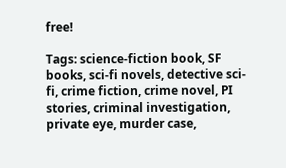free!

Tags: science-fiction book, SF books, sci-fi novels, detective sci-fi, crime fiction, crime novel, PI stories, criminal investigation, private eye, murder case,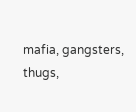mafia, gangsters, thugs,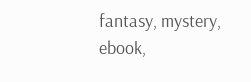fantasy, mystery, ebook,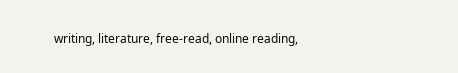writing, literature, free-read, online reading,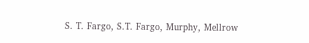S. T. Fargo, S.T. Fargo, Murphy, Mellrow